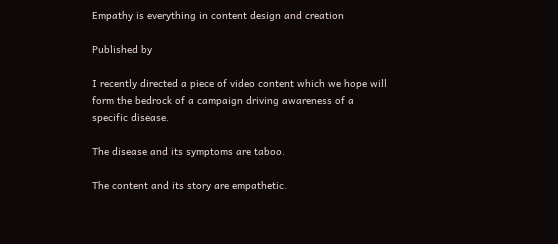Empathy is everything in content design and creation

Published by

I recently directed a piece of video content which we hope will form the bedrock of a campaign driving awareness of a specific disease.

The disease and its symptoms are taboo.

The content and its story are empathetic.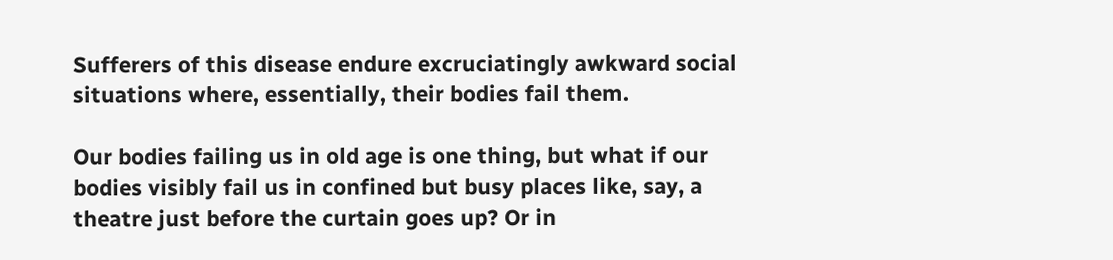Sufferers of this disease endure excruciatingly awkward social situations where, essentially, their bodies fail them.

Our bodies failing us in old age is one thing, but what if our bodies visibly fail us in confined but busy places like, say, a theatre just before the curtain goes up? Or in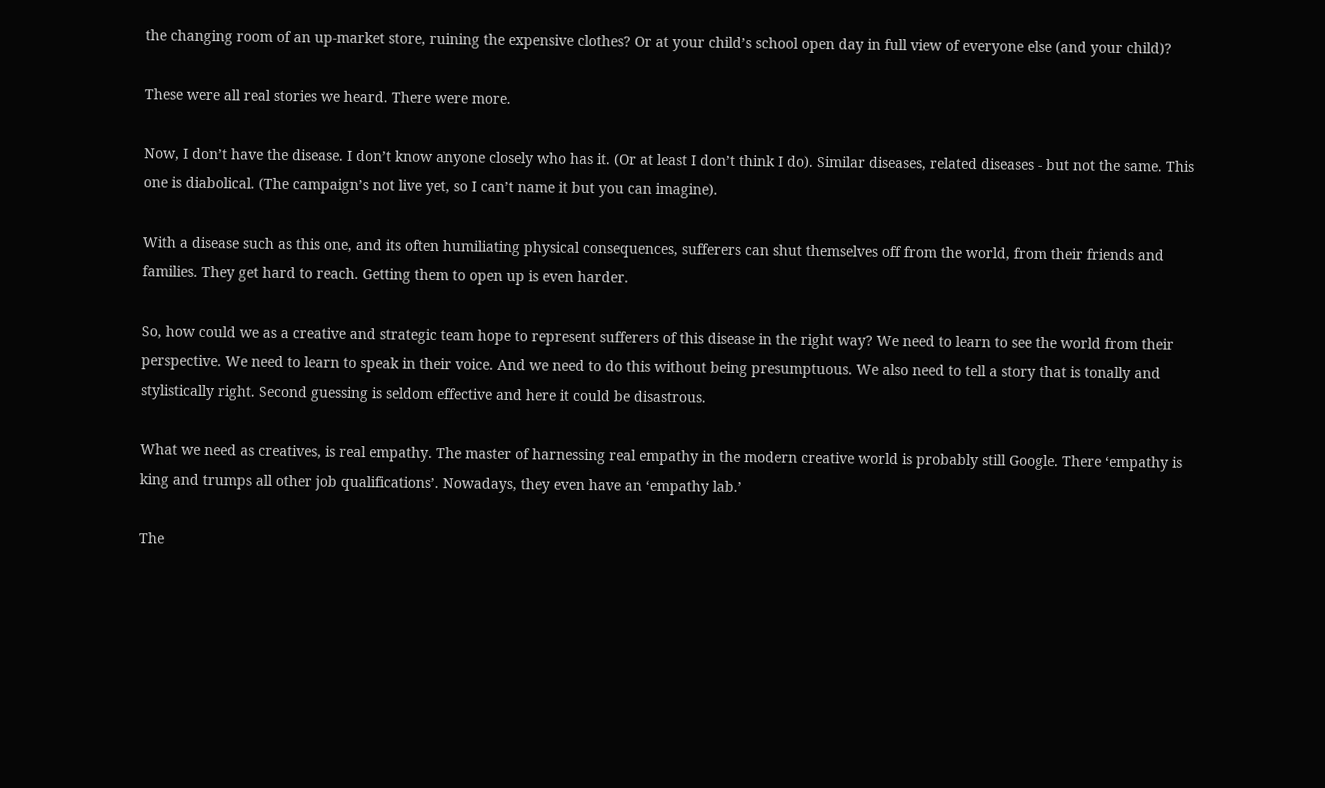the changing room of an up-market store, ruining the expensive clothes? Or at your child’s school open day in full view of everyone else (and your child)?

These were all real stories we heard. There were more.

Now, I don’t have the disease. I don’t know anyone closely who has it. (Or at least I don’t think I do). Similar diseases, related diseases - but not the same. This one is diabolical. (The campaign’s not live yet, so I can’t name it but you can imagine).

With a disease such as this one, and its often humiliating physical consequences, sufferers can shut themselves off from the world, from their friends and families. They get hard to reach. Getting them to open up is even harder.

So, how could we as a creative and strategic team hope to represent sufferers of this disease in the right way? We need to learn to see the world from their perspective. We need to learn to speak in their voice. And we need to do this without being presumptuous. We also need to tell a story that is tonally and stylistically right. Second guessing is seldom effective and here it could be disastrous.

What we need as creatives, is real empathy. The master of harnessing real empathy in the modern creative world is probably still Google. There ‘empathy is king and trumps all other job qualifications’. Nowadays, they even have an ‘empathy lab.’

The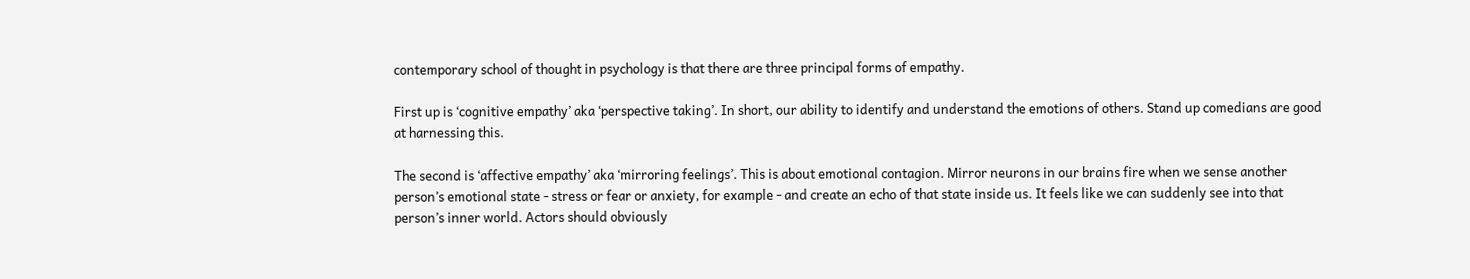contemporary school of thought in psychology is that there are three principal forms of empathy.

First up is ‘cognitive empathy’ aka ‘perspective taking’. In short, our ability to identify and understand the emotions of others. Stand up comedians are good at harnessing this.

The second is ‘affective empathy’ aka ‘mirroring feelings’. This is about emotional contagion. Mirror neurons in our brains fire when we sense another person’s emotional state - stress or fear or anxiety, for example - and create an echo of that state inside us. It feels like we can suddenly see into that person’s inner world. Actors should obviously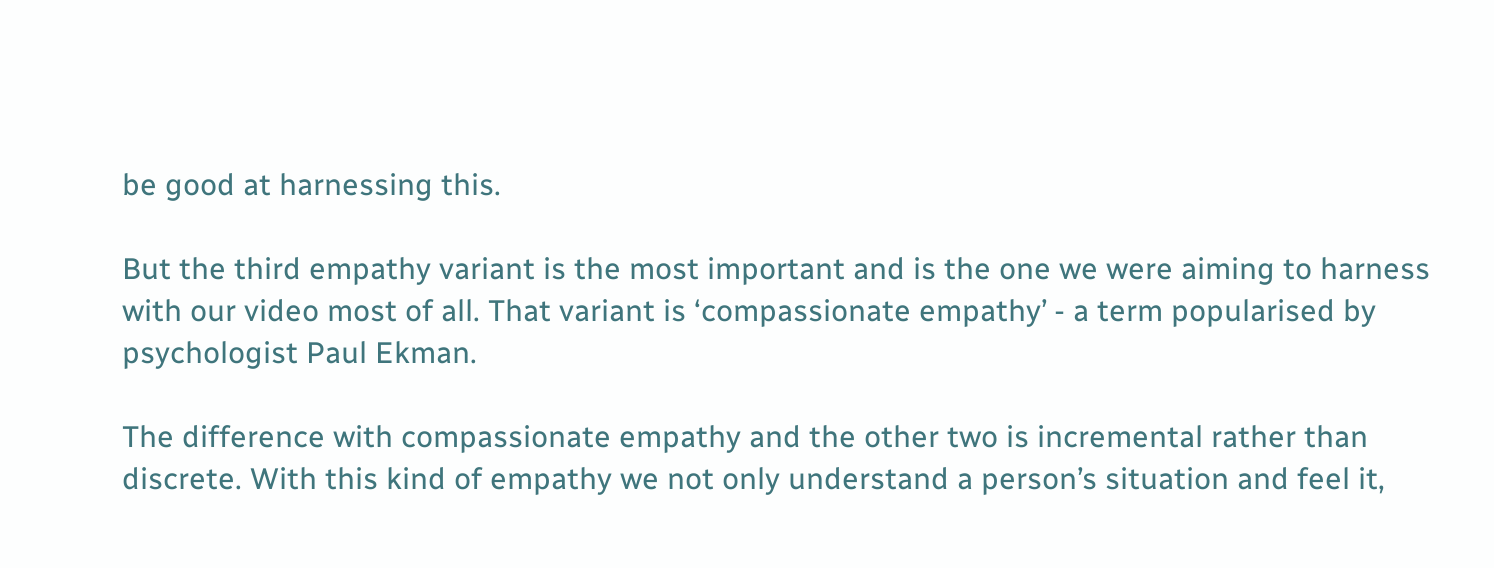be good at harnessing this.

But the third empathy variant is the most important and is the one we were aiming to harness with our video most of all. That variant is ‘compassionate empathy’ - a term popularised by psychologist Paul Ekman.

The difference with compassionate empathy and the other two is incremental rather than discrete. With this kind of empathy we not only understand a person’s situation and feel it,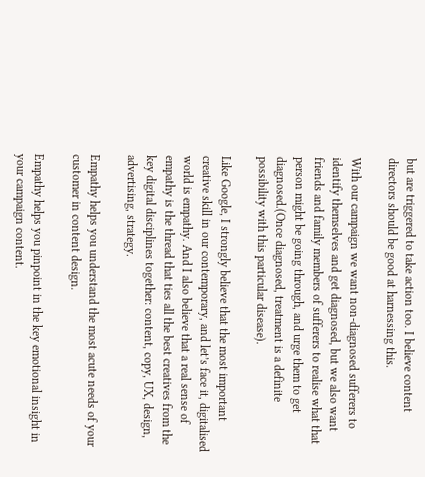but are triggered to take action too. I believe content directors should be good at harnessing this.

With our campaign we want non-diagnosed sufferers to identify themselves and get diagnosed, but we also want friends and family members of sufferers to realise what that person might be going through, and urge them to get diagnosed.(Once diagnosed, treatment is a definite possibility with this particular disease).

Like Google, I strongly believe that the most important creative skill in our contemporary, and let’s face it, digitalised world is empathy. And I also believe that a real sense of empathy is the thread that ties all the best creatives from the key digital disciplines together: content, copy, UX, design, advertising, strategy.

Empathy helps you understand the most acute needs of your customer in content design.

Empathy helps you pinpoint in the key emotional insight in your campaign content.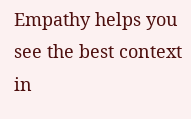Empathy helps you see the best context in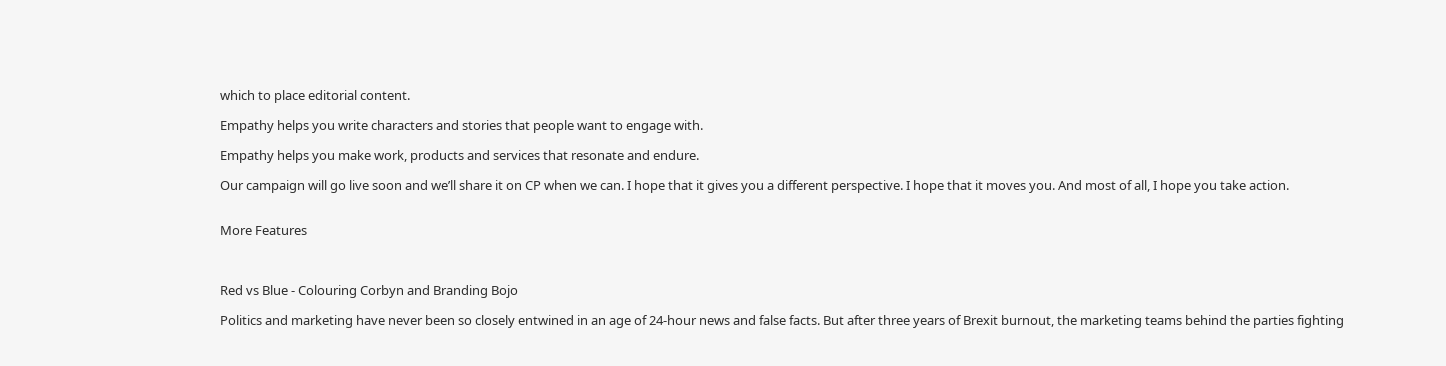which to place editorial content.

Empathy helps you write characters and stories that people want to engage with.

Empathy helps you make work, products and services that resonate and endure.

Our campaign will go live soon and we’ll share it on CP when we can. I hope that it gives you a different perspective. I hope that it moves you. And most of all, I hope you take action.


More Features



Red vs Blue - Colouring Corbyn and Branding Bojo

Politics and marketing have never been so closely entwined in an age of 24-hour news and false facts. But after three years of Brexit burnout, the marketing teams behind the parties fighting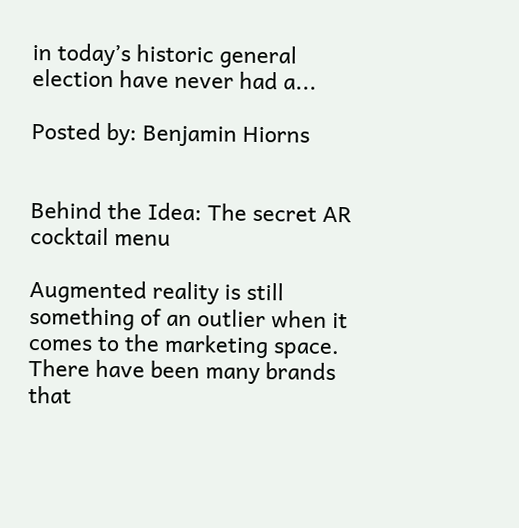in today’s historic general election have never had a...

Posted by: Benjamin Hiorns


Behind the Idea: The secret AR cocktail menu

Augmented reality is still something of an outlier when it comes to the marketing space. There have been many brands that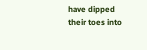have dipped their toes into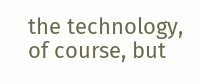the technology, of course, but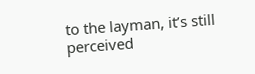to the layman, it’s still perceived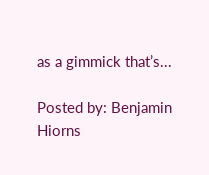as a gimmick that’s...

Posted by: Benjamin Hiorns